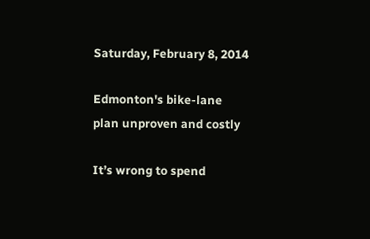Saturday, February 8, 2014

Edmonton's bike-lane plan unproven and costly

It’s wrong to spend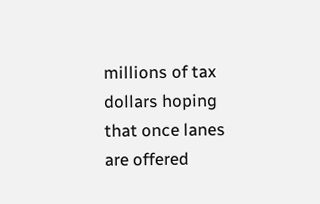millions of tax dollars hoping that once lanes are offered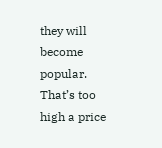they will become popular. That’s too high a price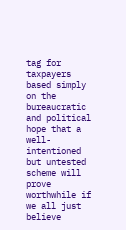tag for taxpayers based simply on the bureaucratic and political hope that a well-intentioned but untested scheme will prove worthwhile if we all just believe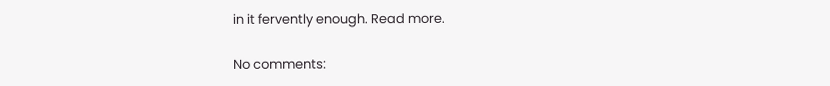in it fervently enough. Read more.

No comments: